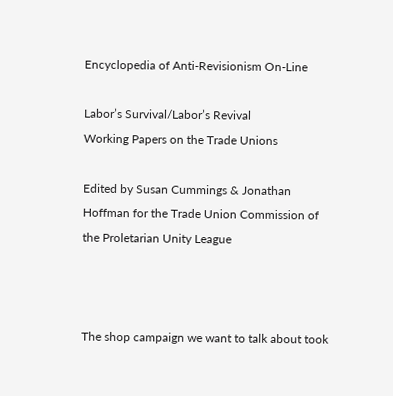Encyclopedia of Anti-Revisionism On-Line

Labor’s Survival/Labor’s Revival
Working Papers on the Trade Unions

Edited by Susan Cummings & Jonathan Hoffman for the Trade Union Commission of the Proletarian Unity League



The shop campaign we want to talk about took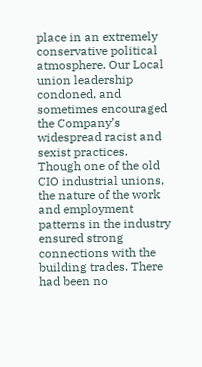place in an extremely conservative political atmosphere. Our Local union leadership condoned, and sometimes encouraged the Company’s widespread racist and sexist practices. Though one of the old CIO industrial unions, the nature of the work and employment patterns in the industry ensured strong connections with the building trades. There had been no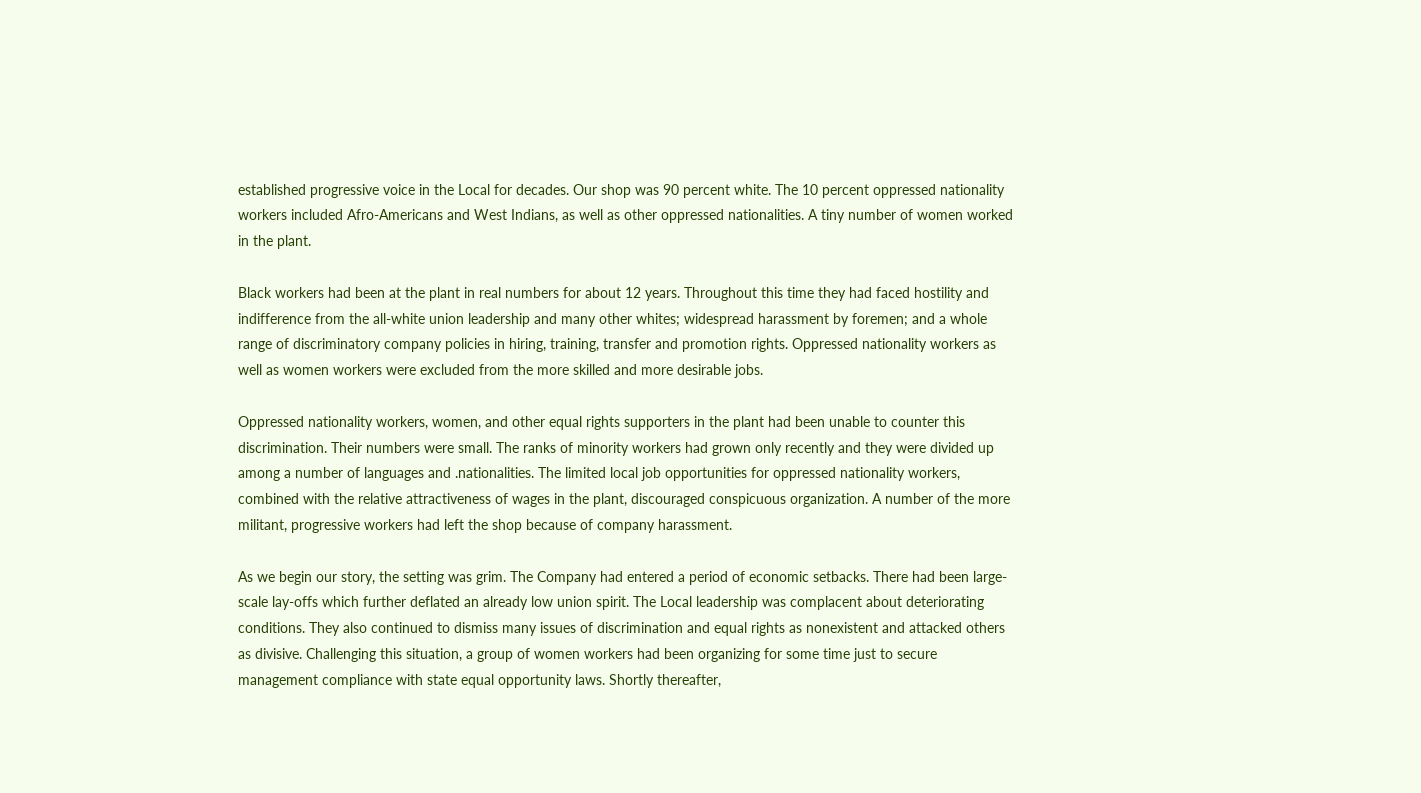established progressive voice in the Local for decades. Our shop was 90 percent white. The 10 percent oppressed nationality workers included Afro-Americans and West Indians, as well as other oppressed nationalities. A tiny number of women worked in the plant.

Black workers had been at the plant in real numbers for about 12 years. Throughout this time they had faced hostility and indifference from the all-white union leadership and many other whites; widespread harassment by foremen; and a whole range of discriminatory company policies in hiring, training, transfer and promotion rights. Oppressed nationality workers as well as women workers were excluded from the more skilled and more desirable jobs.

Oppressed nationality workers, women, and other equal rights supporters in the plant had been unable to counter this discrimination. Their numbers were small. The ranks of minority workers had grown only recently and they were divided up among a number of languages and .nationalities. The limited local job opportunities for oppressed nationality workers, combined with the relative attractiveness of wages in the plant, discouraged conspicuous organization. A number of the more militant, progressive workers had left the shop because of company harassment.

As we begin our story, the setting was grim. The Company had entered a period of economic setbacks. There had been large-scale lay-offs which further deflated an already low union spirit. The Local leadership was complacent about deteriorating conditions. They also continued to dismiss many issues of discrimination and equal rights as nonexistent and attacked others as divisive. Challenging this situation, a group of women workers had been organizing for some time just to secure management compliance with state equal opportunity laws. Shortly thereafter,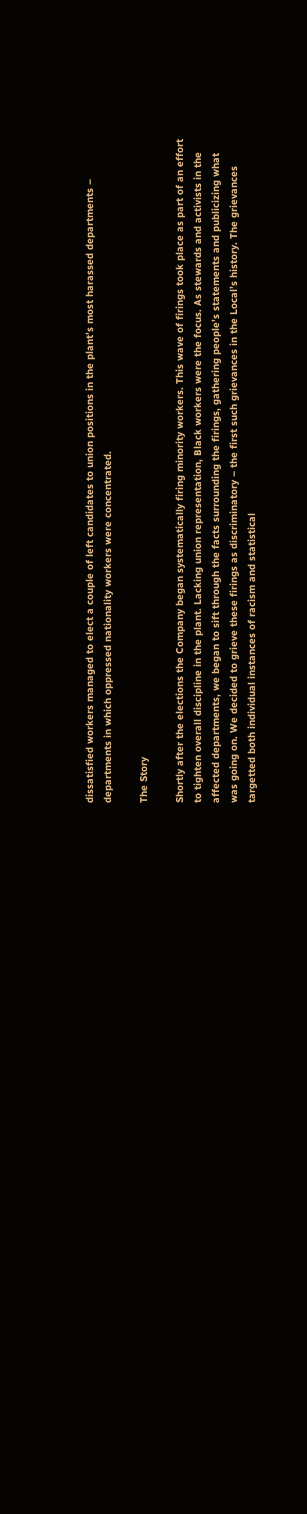dissatisfied workers managed to elect a couple of left candidates to union positions in the plant’s most harassed departments – departments in which oppressed nationality workers were concentrated.

The Story

Shortly after the elections the Company began systematically firing minority workers. This wave of firings took place as part of an effort to tighten overall discipline in the plant. Lacking union representation, Black workers were the focus. As stewards and activists in the affected departments, we began to sift through the facts surrounding the firings, gathering people’s statements and publicizing what was going on. We decided to grieve these firings as discriminatory – the first such grievances in the Local’s history. The grievances targetted both individual instances of racism and statistical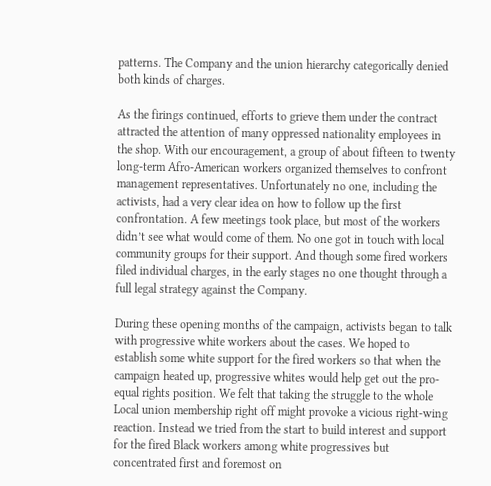patterns. The Company and the union hierarchy categorically denied both kinds of charges.

As the firings continued, efforts to grieve them under the contract attracted the attention of many oppressed nationality employees in the shop. With our encouragement, a group of about fifteen to twenty long-term Afro-American workers organized themselves to confront management representatives. Unfortunately no one, including the activists, had a very clear idea on how to follow up the first confrontation. A few meetings took place, but most of the workers didn’t see what would come of them. No one got in touch with local community groups for their support. And though some fired workers filed individual charges, in the early stages no one thought through a full legal strategy against the Company.

During these opening months of the campaign, activists began to talk with progressive white workers about the cases. We hoped to establish some white support for the fired workers so that when the campaign heated up, progressive whites would help get out the pro-equal rights position. We felt that taking the struggle to the whole Local union membership right off might provoke a vicious right-wing reaction. Instead we tried from the start to build interest and support for the fired Black workers among white progressives but concentrated first and foremost on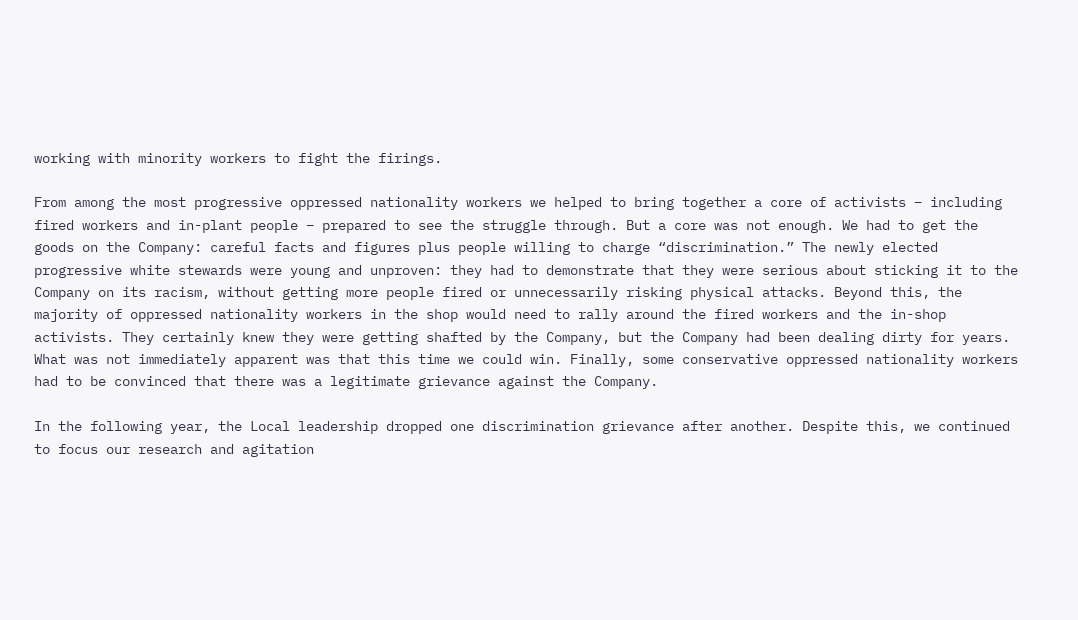working with minority workers to fight the firings.

From among the most progressive oppressed nationality workers we helped to bring together a core of activists – including fired workers and in-plant people – prepared to see the struggle through. But a core was not enough. We had to get the goods on the Company: careful facts and figures plus people willing to charge “discrimination.” The newly elected progressive white stewards were young and unproven: they had to demonstrate that they were serious about sticking it to the Company on its racism, without getting more people fired or unnecessarily risking physical attacks. Beyond this, the majority of oppressed nationality workers in the shop would need to rally around the fired workers and the in-shop activists. They certainly knew they were getting shafted by the Company, but the Company had been dealing dirty for years. What was not immediately apparent was that this time we could win. Finally, some conservative oppressed nationality workers had to be convinced that there was a legitimate grievance against the Company.

In the following year, the Local leadership dropped one discrimination grievance after another. Despite this, we continued to focus our research and agitation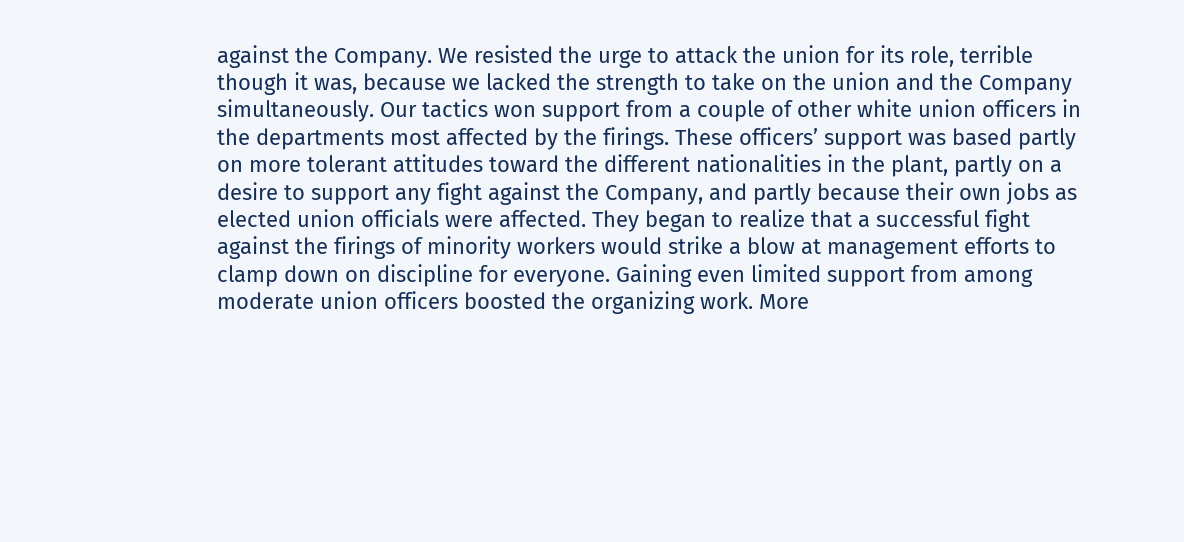against the Company. We resisted the urge to attack the union for its role, terrible though it was, because we lacked the strength to take on the union and the Company simultaneously. Our tactics won support from a couple of other white union officers in the departments most affected by the firings. These officers’ support was based partly on more tolerant attitudes toward the different nationalities in the plant, partly on a desire to support any fight against the Company, and partly because their own jobs as elected union officials were affected. They began to realize that a successful fight against the firings of minority workers would strike a blow at management efforts to clamp down on discipline for everyone. Gaining even limited support from among moderate union officers boosted the organizing work. More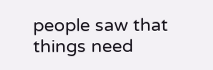people saw that things need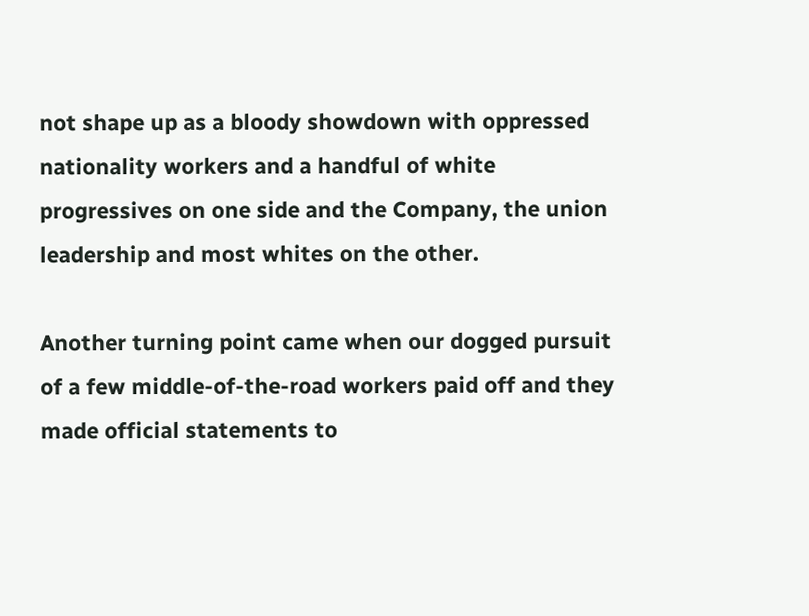not shape up as a bloody showdown with oppressed nationality workers and a handful of white progressives on one side and the Company, the union leadership and most whites on the other.

Another turning point came when our dogged pursuit of a few middle-of-the-road workers paid off and they made official statements to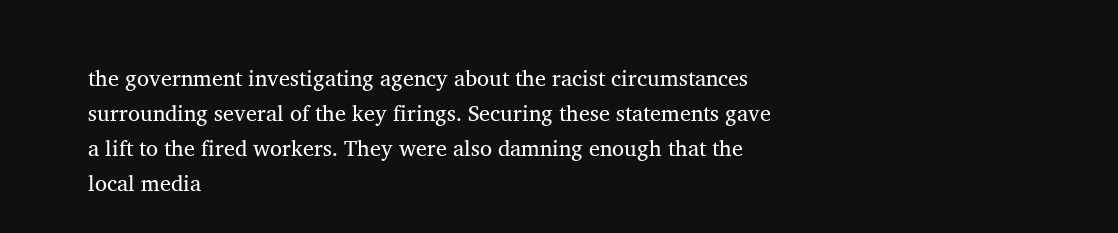the government investigating agency about the racist circumstances surrounding several of the key firings. Securing these statements gave a lift to the fired workers. They were also damning enough that the local media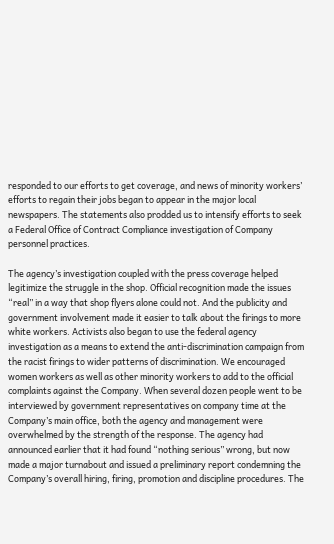responded to our efforts to get coverage, and news of minority workers’ efforts to regain their jobs began to appear in the major local newspapers. The statements also prodded us to intensify efforts to seek a Federal Office of Contract Compliance investigation of Company personnel practices.

The agency’s investigation coupled with the press coverage helped legitimize the struggle in the shop. Official recognition made the issues “real” in a way that shop flyers alone could not. And the publicity and government involvement made it easier to talk about the firings to more white workers. Activists also began to use the federal agency investigation as a means to extend the anti-discrimination campaign from the racist firings to wider patterns of discrimination. We encouraged women workers as well as other minority workers to add to the official complaints against the Company. When several dozen people went to be interviewed by government representatives on company time at the Company’s main office, both the agency and management were overwhelmed by the strength of the response. The agency had announced earlier that it had found “nothing serious” wrong, but now made a major turnabout and issued a preliminary report condemning the Company’s overall hiring, firing, promotion and discipline procedures. The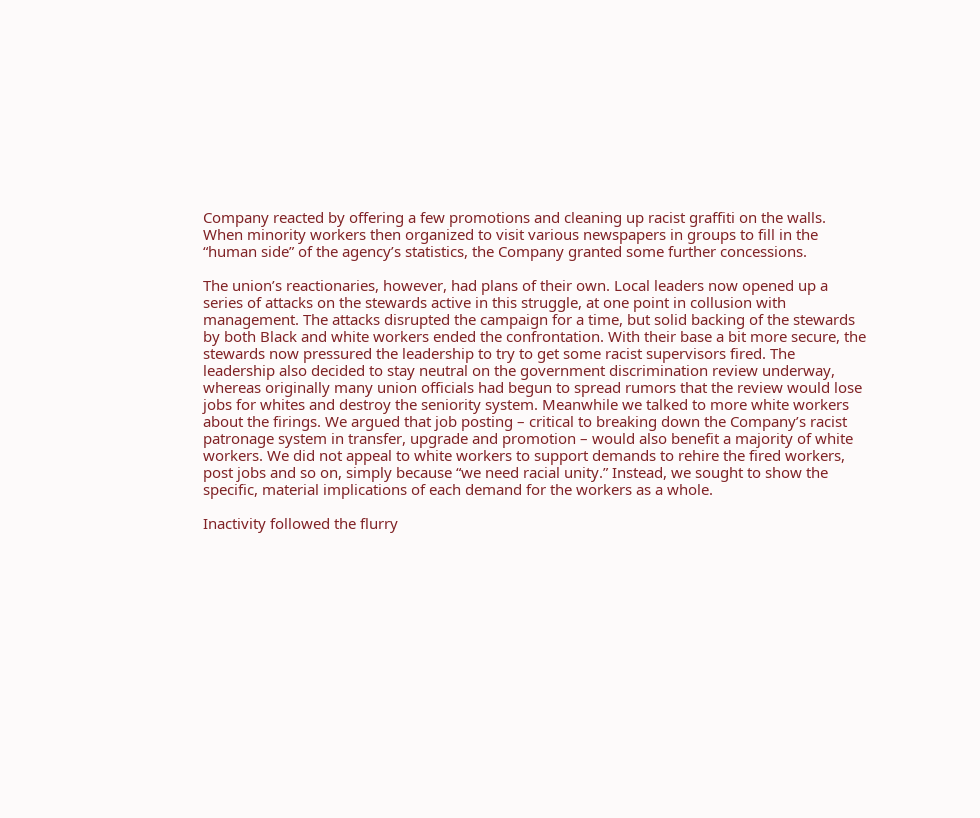Company reacted by offering a few promotions and cleaning up racist graffiti on the walls. When minority workers then organized to visit various newspapers in groups to fill in the “human side” of the agency’s statistics, the Company granted some further concessions.

The union’s reactionaries, however, had plans of their own. Local leaders now opened up a series of attacks on the stewards active in this struggle, at one point in collusion with management. The attacks disrupted the campaign for a time, but solid backing of the stewards by both Black and white workers ended the confrontation. With their base a bit more secure, the stewards now pressured the leadership to try to get some racist supervisors fired. The leadership also decided to stay neutral on the government discrimination review underway, whereas originally many union officials had begun to spread rumors that the review would lose jobs for whites and destroy the seniority system. Meanwhile we talked to more white workers about the firings. We argued that job posting – critical to breaking down the Company’s racist patronage system in transfer, upgrade and promotion – would also benefit a majority of white workers. We did not appeal to white workers to support demands to rehire the fired workers, post jobs and so on, simply because “we need racial unity.” Instead, we sought to show the specific, material implications of each demand for the workers as a whole.

Inactivity followed the flurry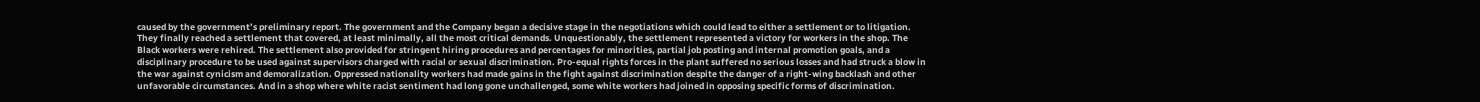caused by the government’s preliminary report. The government and the Company began a decisive stage in the negotiations which could lead to either a settlement or to litigation. They finally reached a settlement that covered, at least minimally, all the most critical demands. Unquestionably, the settlement represented a victory for workers in the shop. The Black workers were rehired. The settlement also provided for stringent hiring procedures and percentages for minorities, partial job posting and internal promotion goals, and a disciplinary procedure to be used against supervisors charged with racial or sexual discrimination. Pro-equal rights forces in the plant suffered no serious losses and had struck a blow in the war against cynicism and demoralization. Oppressed nationality workers had made gains in the fight against discrimination despite the danger of a right-wing backlash and other unfavorable circumstances. And in a shop where white racist sentiment had long gone unchallenged, some white workers had joined in opposing specific forms of discrimination.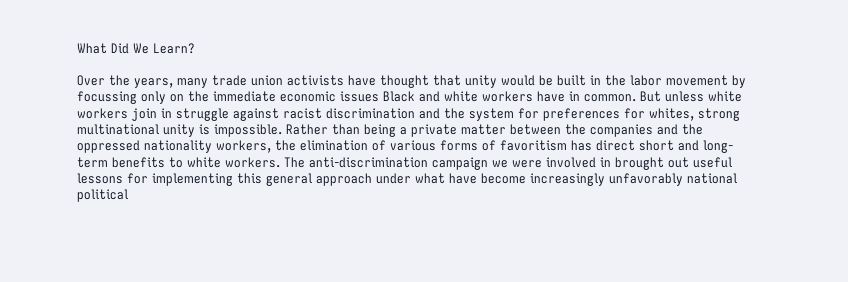What Did We Learn?

Over the years, many trade union activists have thought that unity would be built in the labor movement by focussing only on the immediate economic issues Black and white workers have in common. But unless white workers join in struggle against racist discrimination and the system for preferences for whites, strong multinational unity is impossible. Rather than being a private matter between the companies and the oppressed nationality workers, the elimination of various forms of favoritism has direct short and long-term benefits to white workers. The anti-discrimination campaign we were involved in brought out useful lessons for implementing this general approach under what have become increasingly unfavorably national political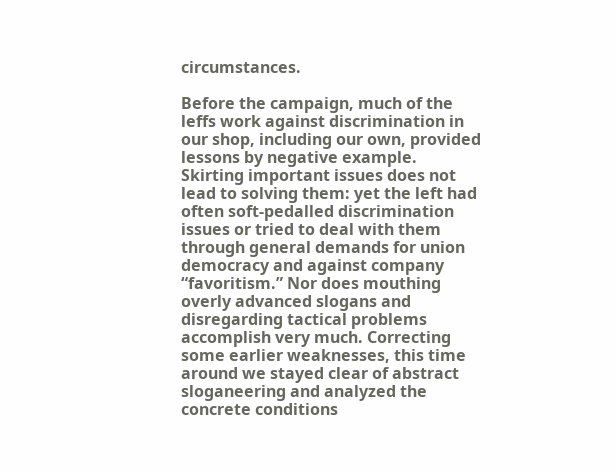circumstances.

Before the campaign, much of the leffs work against discrimination in our shop, including our own, provided lessons by negative example. Skirting important issues does not lead to solving them: yet the left had often soft-pedalled discrimination issues or tried to deal with them through general demands for union democracy and against company “favoritism.” Nor does mouthing overly advanced slogans and disregarding tactical problems accomplish very much. Correcting some earlier weaknesses, this time around we stayed clear of abstract sloganeering and analyzed the concrete conditions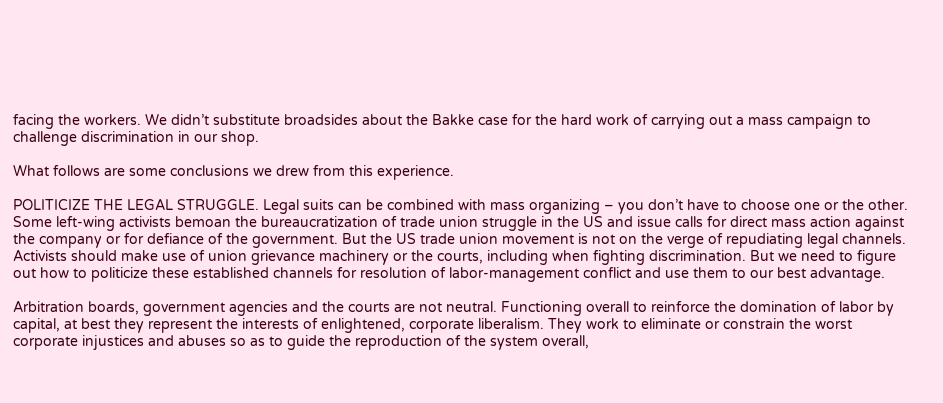facing the workers. We didn’t substitute broadsides about the Bakke case for the hard work of carrying out a mass campaign to challenge discrimination in our shop.

What follows are some conclusions we drew from this experience.

POLITICIZE THE LEGAL STRUGGLE. Legal suits can be combined with mass organizing – you don’t have to choose one or the other. Some left-wing activists bemoan the bureaucratization of trade union struggle in the US and issue calls for direct mass action against the company or for defiance of the government. But the US trade union movement is not on the verge of repudiating legal channels. Activists should make use of union grievance machinery or the courts, including when fighting discrimination. But we need to figure out how to politicize these established channels for resolution of labor-management conflict and use them to our best advantage.

Arbitration boards, government agencies and the courts are not neutral. Functioning overall to reinforce the domination of labor by capital, at best they represent the interests of enlightened, corporate liberalism. They work to eliminate or constrain the worst corporate injustices and abuses so as to guide the reproduction of the system overall,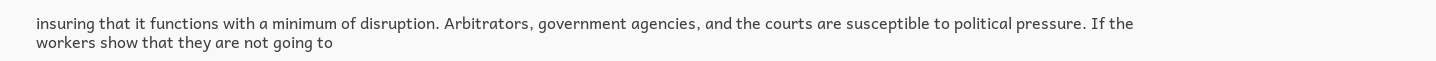insuring that it functions with a minimum of disruption. Arbitrators, government agencies, and the courts are susceptible to political pressure. If the workers show that they are not going to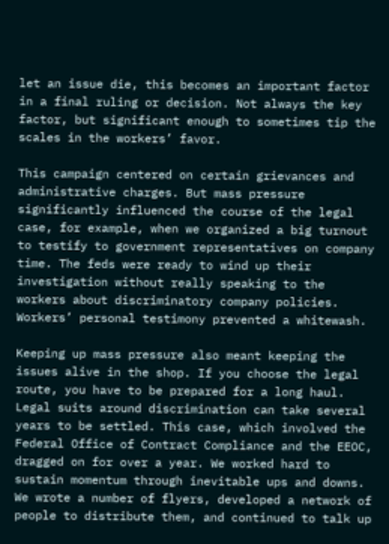let an issue die, this becomes an important factor in a final ruling or decision. Not always the key factor, but significant enough to sometimes tip the scales in the workers’ favor.

This campaign centered on certain grievances and administrative charges. But mass pressure significantly influenced the course of the legal case, for example, when we organized a big turnout to testify to government representatives on company time. The feds were ready to wind up their investigation without really speaking to the workers about discriminatory company policies. Workers’ personal testimony prevented a whitewash.

Keeping up mass pressure also meant keeping the issues alive in the shop. If you choose the legal route, you have to be prepared for a long haul. Legal suits around discrimination can take several years to be settled. This case, which involved the Federal Office of Contract Compliance and the EEOC, dragged on for over a year. We worked hard to sustain momentum through inevitable ups and downs. We wrote a number of flyers, developed a network of people to distribute them, and continued to talk up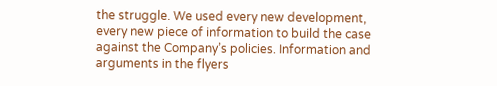the struggle. We used every new development, every new piece of information to build the case against the Company’s policies. Information and arguments in the flyers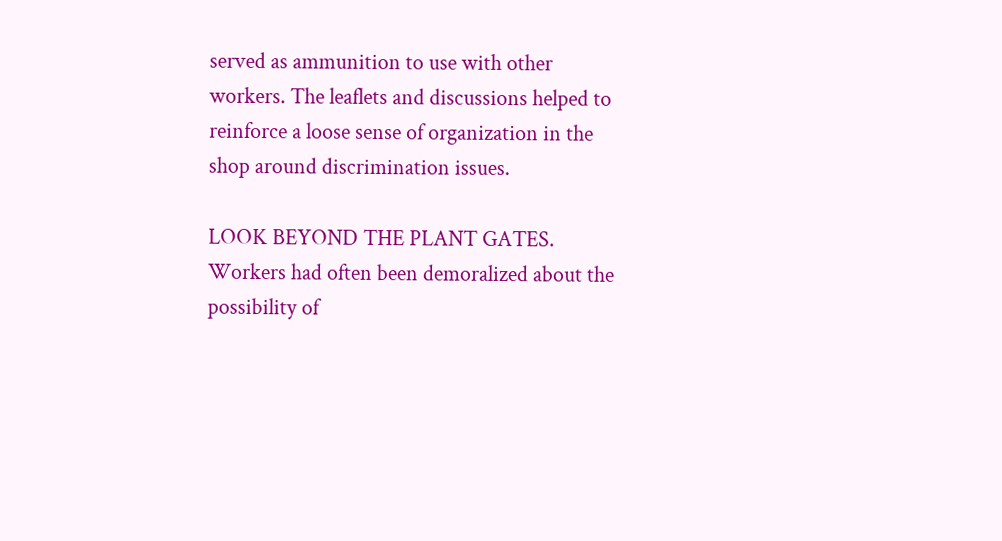served as ammunition to use with other workers. The leaflets and discussions helped to reinforce a loose sense of organization in the shop around discrimination issues.

LOOK BEYOND THE PLANT GATES. Workers had often been demoralized about the possibility of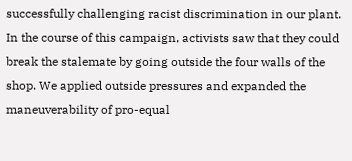successfully challenging racist discrimination in our plant. In the course of this campaign, activists saw that they could break the stalemate by going outside the four walls of the shop. We applied outside pressures and expanded the maneuverability of pro-equal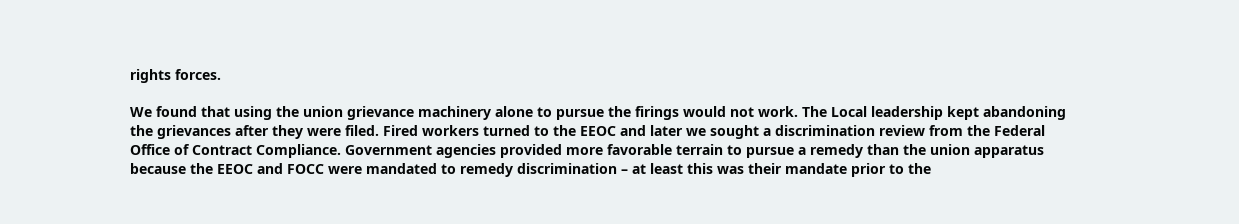rights forces.

We found that using the union grievance machinery alone to pursue the firings would not work. The Local leadership kept abandoning the grievances after they were filed. Fired workers turned to the EEOC and later we sought a discrimination review from the Federal Office of Contract Compliance. Government agencies provided more favorable terrain to pursue a remedy than the union apparatus because the EEOC and FOCC were mandated to remedy discrimination – at least this was their mandate prior to the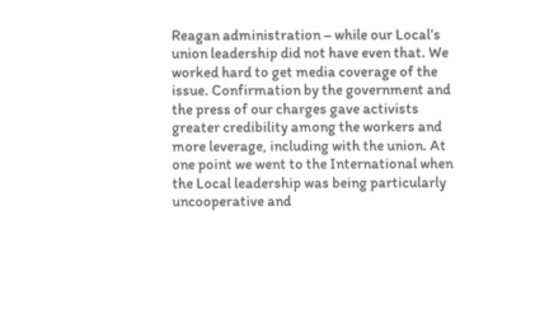Reagan administration – while our Local’s union leadership did not have even that. We worked hard to get media coverage of the issue. Confirmation by the government and the press of our charges gave activists greater credibility among the workers and more leverage, including with the union. At one point we went to the International when the Local leadership was being particularly uncooperative and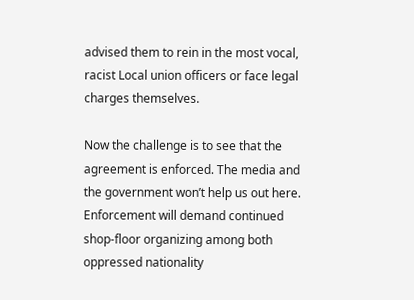advised them to rein in the most vocal, racist Local union officers or face legal charges themselves.

Now the challenge is to see that the agreement is enforced. The media and the government won’t help us out here. Enforcement will demand continued shop-floor organizing among both oppressed nationality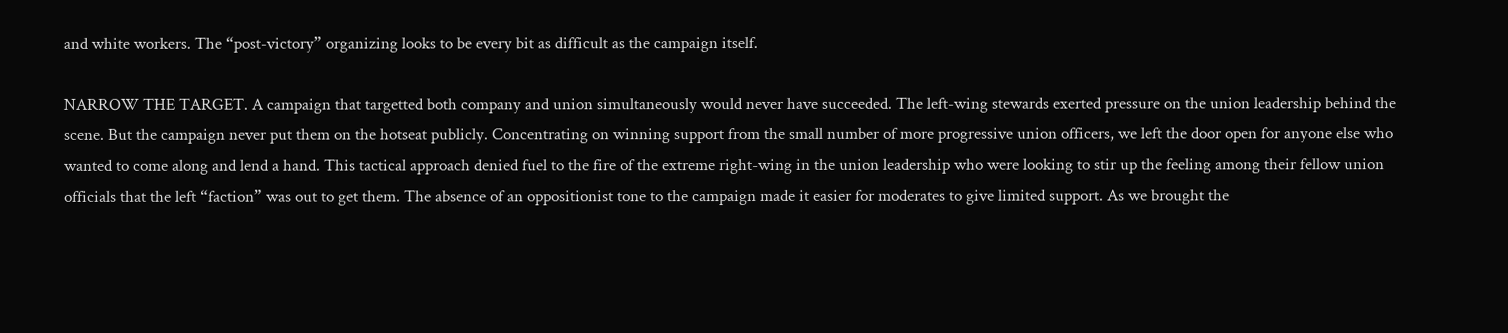and white workers. The “post-victory” organizing looks to be every bit as difficult as the campaign itself.

NARROW THE TARGET. A campaign that targetted both company and union simultaneously would never have succeeded. The left-wing stewards exerted pressure on the union leadership behind the scene. But the campaign never put them on the hotseat publicly. Concentrating on winning support from the small number of more progressive union officers, we left the door open for anyone else who wanted to come along and lend a hand. This tactical approach denied fuel to the fire of the extreme right-wing in the union leadership who were looking to stir up the feeling among their fellow union officials that the left “faction” was out to get them. The absence of an oppositionist tone to the campaign made it easier for moderates to give limited support. As we brought the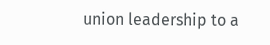union leadership to a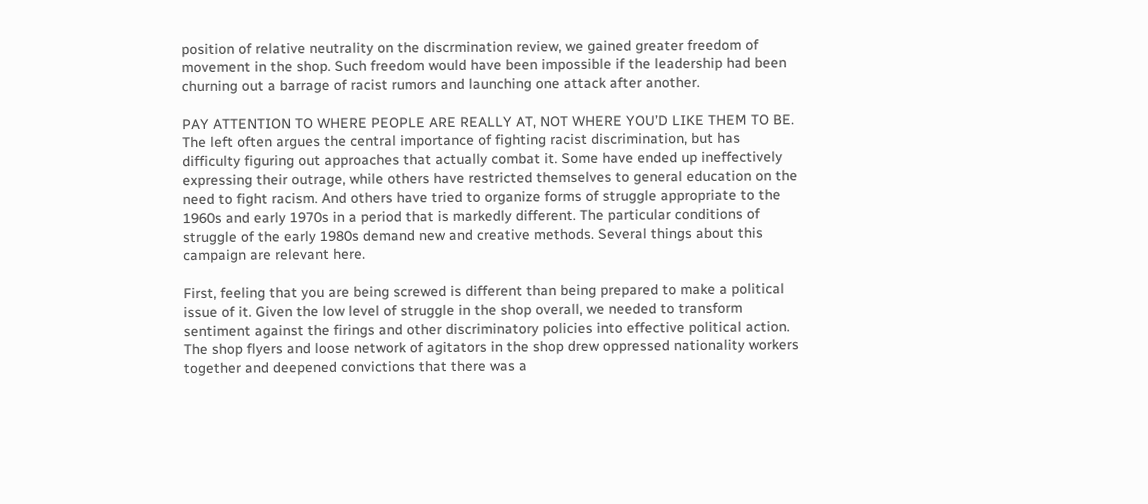position of relative neutrality on the discrmination review, we gained greater freedom of movement in the shop. Such freedom would have been impossible if the leadership had been churning out a barrage of racist rumors and launching one attack after another.

PAY ATTENTION TO WHERE PEOPLE ARE REALLY AT, NOT WHERE YOU’D LIKE THEM TO BE. The left often argues the central importance of fighting racist discrimination, but has difficulty figuring out approaches that actually combat it. Some have ended up ineffectively expressing their outrage, while others have restricted themselves to general education on the need to fight racism. And others have tried to organize forms of struggle appropriate to the 1960s and early 1970s in a period that is markedly different. The particular conditions of struggle of the early 1980s demand new and creative methods. Several things about this campaign are relevant here.

First, feeling that you are being screwed is different than being prepared to make a political issue of it. Given the low level of struggle in the shop overall, we needed to transform sentiment against the firings and other discriminatory policies into effective political action. The shop flyers and loose network of agitators in the shop drew oppressed nationality workers together and deepened convictions that there was a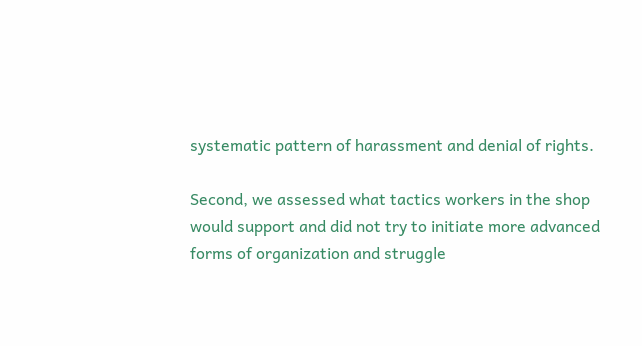systematic pattern of harassment and denial of rights.

Second, we assessed what tactics workers in the shop would support and did not try to initiate more advanced forms of organization and struggle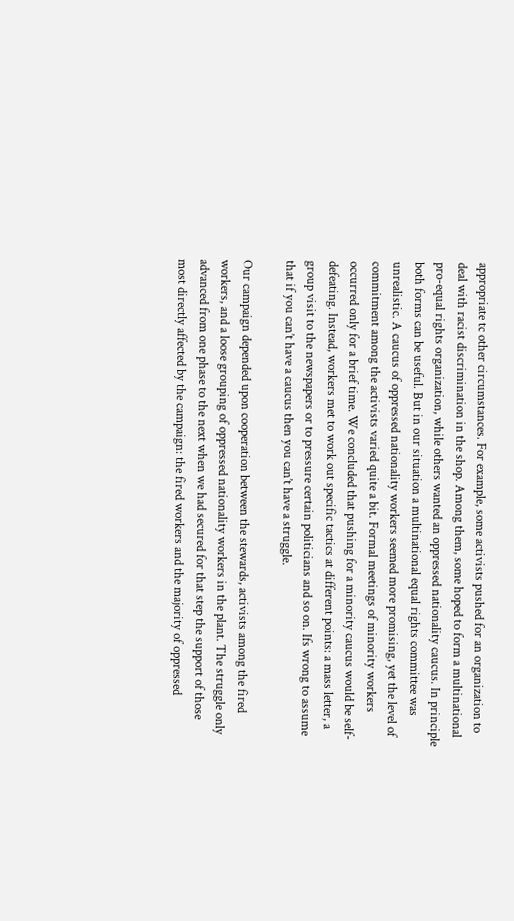appropriate tc other circumstances. For example, some activists pushed for an organization to deal with racist discrimination in the shop. Among them, some hoped to form a multinational pro-equal rights organization, while others wanted an oppressed nationality caucus. In principle both forms can be useful. But in our situation a multinational equal rights committee was unrealistic. A caucus of oppressed nationality workers seemed more promising, yet the level of commitment among the activists varied quite a bit. Formal meetings of minority workers occurred only for a brief time. We concluded that pushing for a minority caucus would be self-defeating. Instead, workers met to work out specific tactics at different points: a mass letter, a group visit to the newspapers or to pressure certain politicians and so on. Ifs wrong to assume that if you can’t have a caucus then you can’t have a struggle.

Our campaign depended upon cooperation between the stewards, activists among the fired workers, and a loose grouping of oppressed nationality workers in the plant. The struggle only advanced from one phase to the next when we had secured for that step the support of those most directly affected by the campaign: the fired workers and the majority of oppressed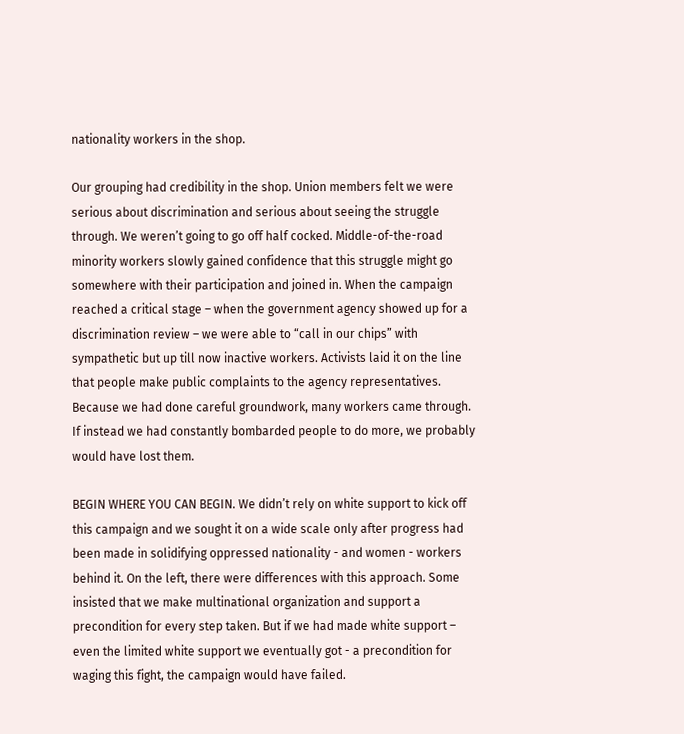nationality workers in the shop.

Our grouping had credibility in the shop. Union members felt we were serious about discrimination and serious about seeing the struggle through. We weren’t going to go off half cocked. Middle-of-the-road minority workers slowly gained confidence that this struggle might go somewhere with their participation and joined in. When the campaign reached a critical stage – when the government agency showed up for a discrimination review – we were able to “call in our chips” with sympathetic but up till now inactive workers. Activists laid it on the line that people make public complaints to the agency representatives. Because we had done careful groundwork, many workers came through. If instead we had constantly bombarded people to do more, we probably would have lost them.

BEGIN WHERE YOU CAN BEGIN. We didn’t rely on white support to kick off this campaign and we sought it on a wide scale only after progress had been made in solidifying oppressed nationality - and women - workers behind it. On the left, there were differences with this approach. Some insisted that we make multinational organization and support a precondition for every step taken. But if we had made white support – even the limited white support we eventually got - a precondition for waging this fight, the campaign would have failed.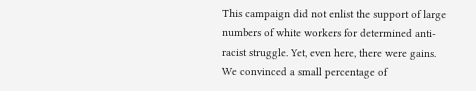This campaign did not enlist the support of large numbers of white workers for determined anti-racist struggle. Yet, even here, there were gains. We convinced a small percentage of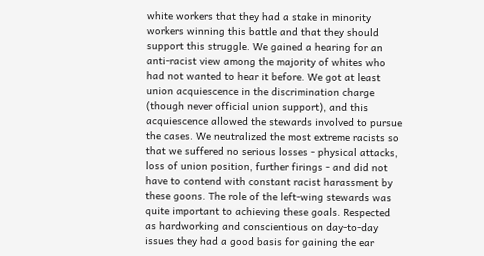white workers that they had a stake in minority workers winning this battle and that they should support this struggle. We gained a hearing for an anti-racist view among the majority of whites who had not wanted to hear it before. We got at least union acquiescence in the discrimination charge (though never official union support), and this acquiescence allowed the stewards involved to pursue the cases. We neutralized the most extreme racists so that we suffered no serious losses - physical attacks, loss of union position, further firings - and did not have to contend with constant racist harassment by these goons. The role of the left-wing stewards was quite important to achieving these goals. Respected as hardworking and conscientious on day-to-day issues they had a good basis for gaining the ear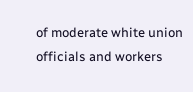of moderate white union officials and workers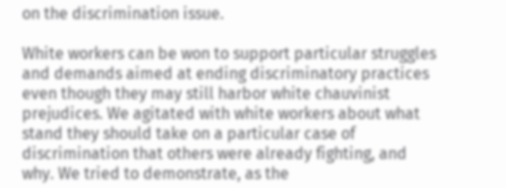on the discrimination issue.

White workers can be won to support particular struggles and demands aimed at ending discriminatory practices even though they may still harbor white chauvinist prejudices. We agitated with white workers about what stand they should take on a particular case of discrimination that others were already fighting, and why. We tried to demonstrate, as the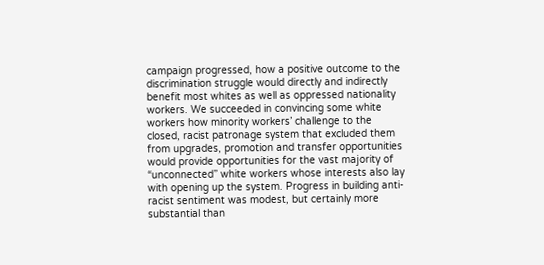campaign progressed, how a positive outcome to the discrimination struggle would directly and indirectly benefit most whites as well as oppressed nationality workers. We succeeded in convincing some white workers how minority workers’ challenge to the closed, racist patronage system that excluded them from upgrades, promotion and transfer opportunities would provide opportunities for the vast majority of “unconnected” white workers whose interests also lay with opening up the system. Progress in building anti-racist sentiment was modest, but certainly more substantial than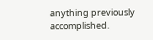anything previously accomplished.